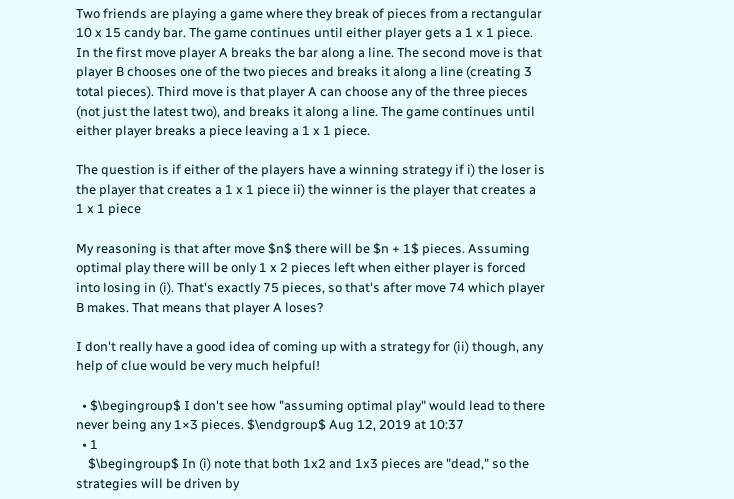Two friends are playing a game where they break of pieces from a rectangular 10 x 15 candy bar. The game continues until either player gets a 1 x 1 piece. In the first move player A breaks the bar along a line. The second move is that player B chooses one of the two pieces and breaks it along a line (creating 3 total pieces). Third move is that player A can choose any of the three pieces (not just the latest two), and breaks it along a line. The game continues until either player breaks a piece leaving a 1 x 1 piece.

The question is if either of the players have a winning strategy if i) the loser is the player that creates a 1 x 1 piece ii) the winner is the player that creates a 1 x 1 piece

My reasoning is that after move $n$ there will be $n + 1$ pieces. Assuming optimal play there will be only 1 x 2 pieces left when either player is forced into losing in (i). That's exactly 75 pieces, so that's after move 74 which player B makes. That means that player A loses?

I don't really have a good idea of coming up with a strategy for (ii) though, any help of clue would be very much helpful!

  • $\begingroup$ I don't see how "assuming optimal play" would lead to there never being any 1×3 pieces. $\endgroup$ Aug 12, 2019 at 10:37
  • 1
    $\begingroup$ In (i) note that both 1x2 and 1x3 pieces are "dead," so the strategies will be driven by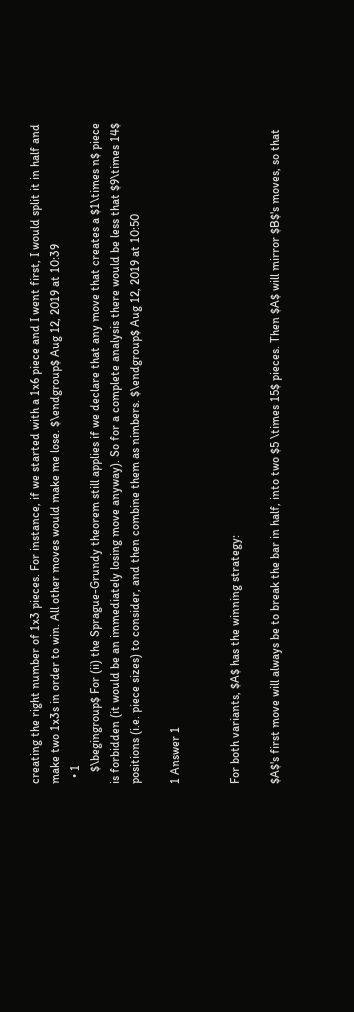creating the right number of 1x3 pieces. For instance, if we started with a 1x6 piece and I went first, I would split it in half and make two 1x3s in order to win. All other moves would make me lose. $\endgroup$ Aug 12, 2019 at 10:39
  • 1
    $\begingroup$ For (ii) the Sprague-Grundy theorem still applies if we declare that any move that creates a $1\times n$ piece is forbidden (it would be an immediately losing move anyway). So for a complete analysis there would be less that $9\times 14$ positions (i.e. piece sizes) to consider, and then combine them as nimbers. $\endgroup$ Aug 12, 2019 at 10:50

1 Answer 1


For both variants, $A$ has the winning strategy:

$A$'s first move will always be to break the bar in half, into two $5 \times 15$ pieces. Then $A$ will mirror $B$'s moves, so that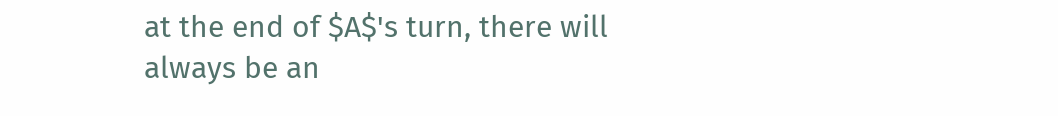at the end of $A$'s turn, there will always be an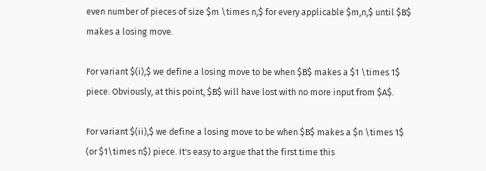even number of pieces of size $m \times n,$ for every applicable $m,n,$ until $B$ makes a losing move.

For variant $(i),$ we define a losing move to be when $B$ makes a $1 \times 1$ piece. Obviously, at this point, $B$ will have lost with no more input from $A$.

For variant $(ii),$ we define a losing move to be when $B$ makes a $n \times 1$ (or $1\times n$) piece. It's easy to argue that the first time this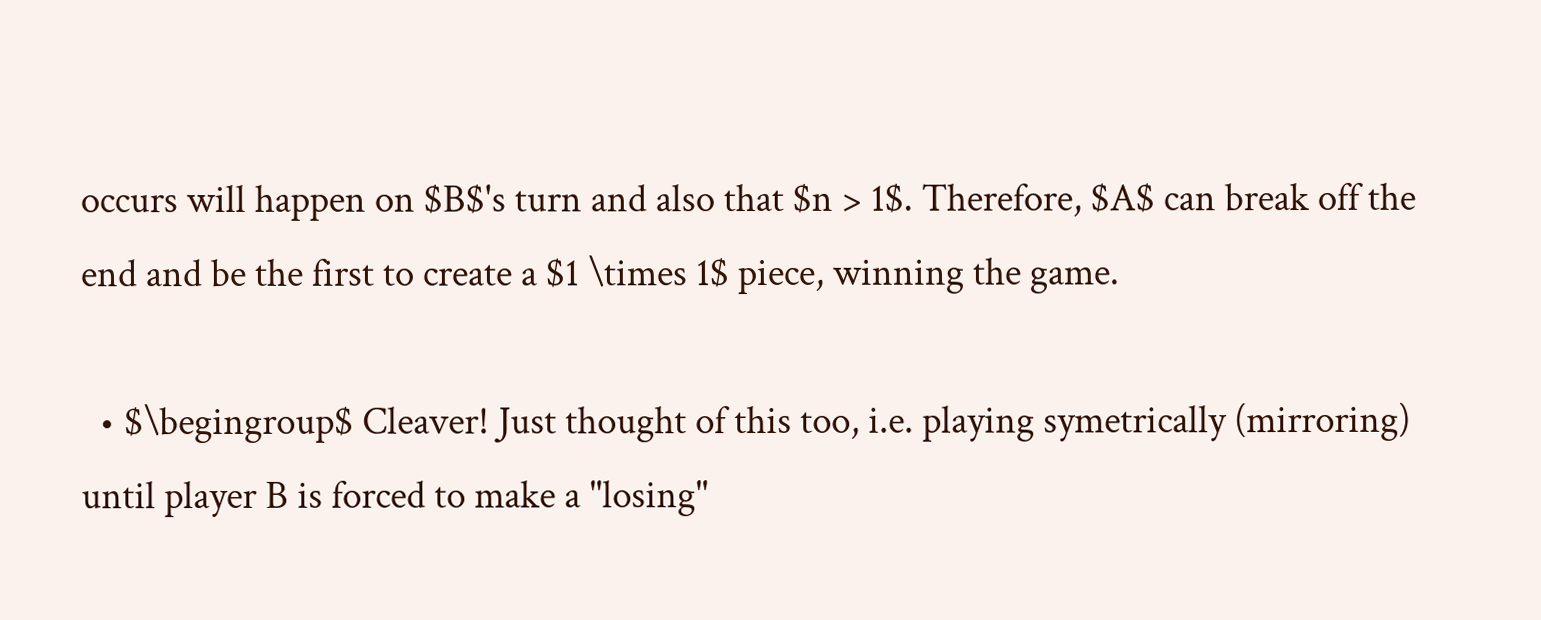occurs will happen on $B$'s turn and also that $n > 1$. Therefore, $A$ can break off the end and be the first to create a $1 \times 1$ piece, winning the game.

  • $\begingroup$ Cleaver! Just thought of this too, i.e. playing symetrically (mirroring) until player B is forced to make a "losing"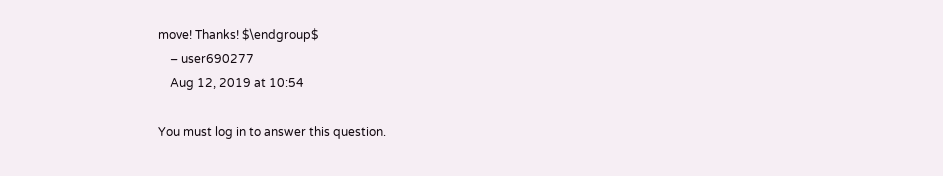move! Thanks! $\endgroup$
    – user690277
    Aug 12, 2019 at 10:54

You must log in to answer this question.